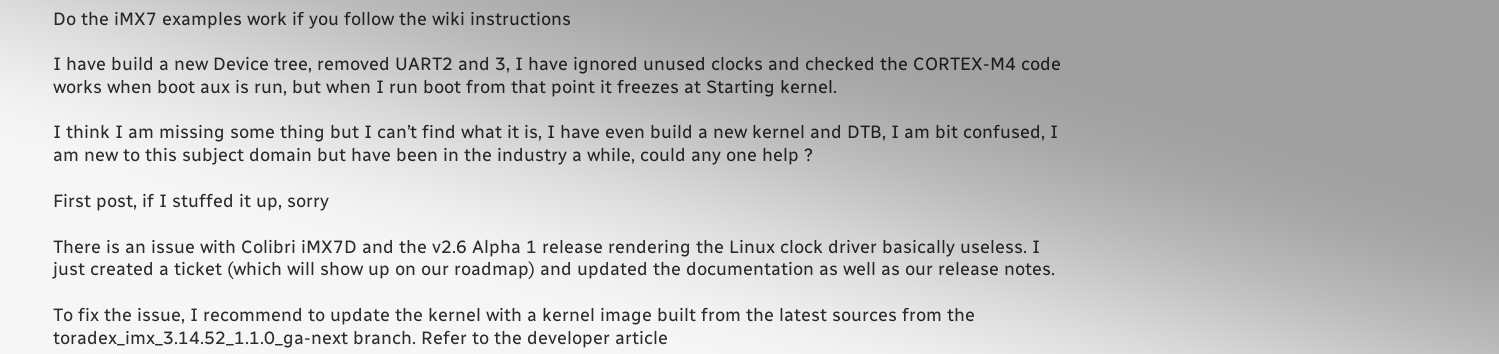Do the iMX7 examples work if you follow the wiki instructions

I have build a new Device tree, removed UART2 and 3, I have ignored unused clocks and checked the CORTEX-M4 code works when boot aux is run, but when I run boot from that point it freezes at Starting kernel.

I think I am missing some thing but I can’t find what it is, I have even build a new kernel and DTB, I am bit confused, I am new to this subject domain but have been in the industry a while, could any one help ?

First post, if I stuffed it up, sorry

There is an issue with Colibri iMX7D and the v2.6 Alpha 1 release rendering the Linux clock driver basically useless. I just created a ticket (which will show up on our roadmap) and updated the documentation as well as our release notes.

To fix the issue, I recommend to update the kernel with a kernel image built from the latest sources from the toradex_imx_3.14.52_1.1.0_ga-next branch. Refer to the developer article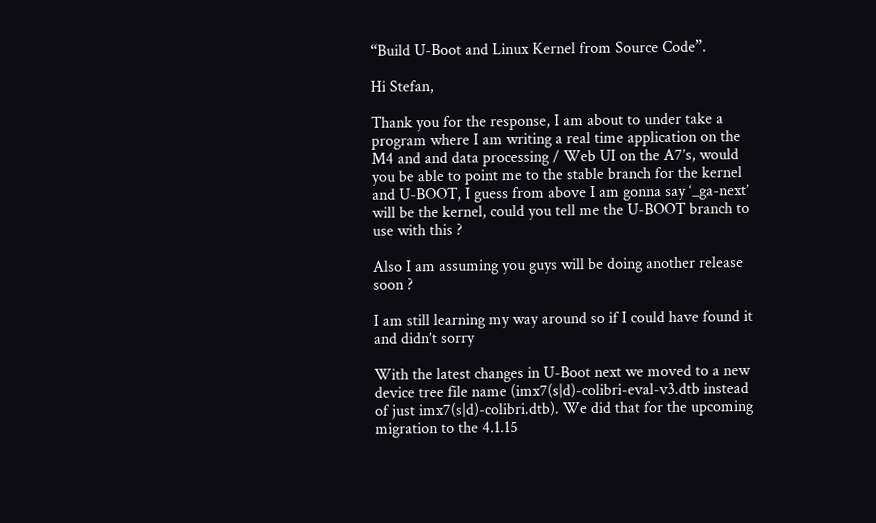“Build U-Boot and Linux Kernel from Source Code”.

Hi Stefan,

Thank you for the response, I am about to under take a program where I am writing a real time application on the M4 and and data processing / Web UI on the A7’s, would you be able to point me to the stable branch for the kernel and U-BOOT, I guess from above I am gonna say ‘_ga-next’ will be the kernel, could you tell me the U-BOOT branch to use with this ?

Also I am assuming you guys will be doing another release soon ?

I am still learning my way around so if I could have found it and didn’t sorry

With the latest changes in U-Boot next we moved to a new device tree file name (imx7(s|d)-colibri-eval-v3.dtb instead of just imx7(s|d)-colibri.dtb). We did that for the upcoming migration to the 4.1.15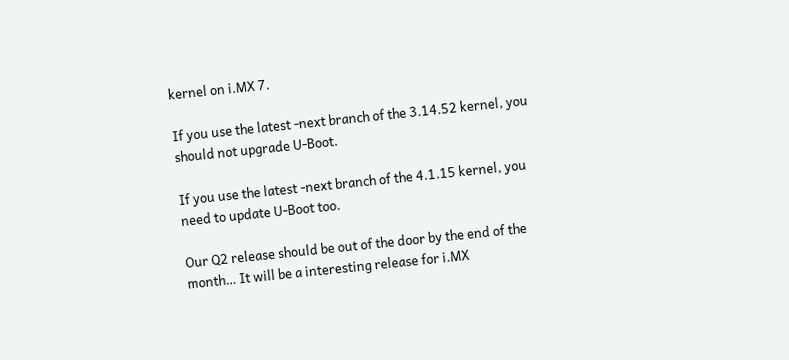kernel on i.MX 7.

If you use the latest -next branch of the 3.14.52 kernel, you should not upgrade U-Boot.

If you use the latest -next branch of the 4.1.15 kernel, you need to update U-Boot too.

Our Q2 release should be out of the door by the end of the month… It will be a interesting release for i.MX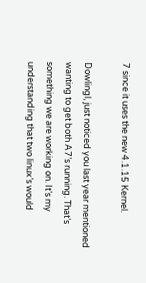7 since it uses the new 4.1.15 Kernel.

Dowlingl, just noticed you last year mentioned wanting to get both A7’s running. That’s something we are working on. It’s my understanding that two linux’s would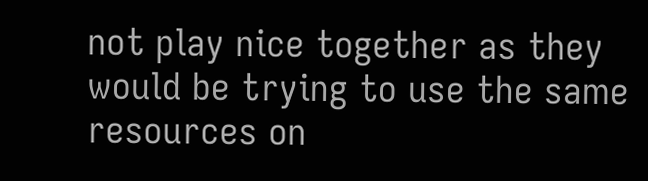not play nice together as they would be trying to use the same resources on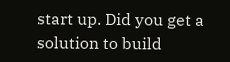start up. Did you get a solution to build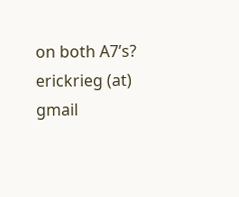on both A7’s? erickrieg (at) gmail